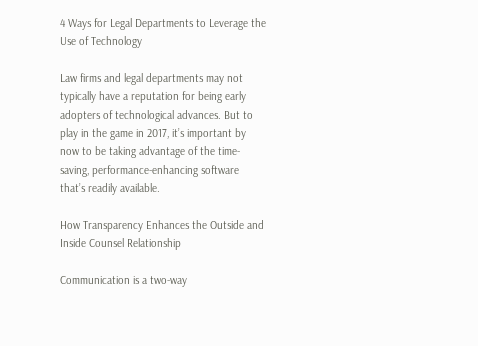4 Ways for Legal Departments to Leverage the Use of Technology

Law firms and legal departments may not typically have a reputation for being early adopters of technological advances. But to play in the game in 2017, it’s important by now to be taking advantage of the time-saving, performance-enhancing software that’s readily available.

How Transparency Enhances the Outside and Inside Counsel Relationship

Communication is a two-way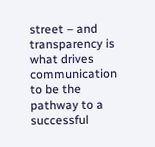street – and transparency is what drives communication to be the pathway to a successful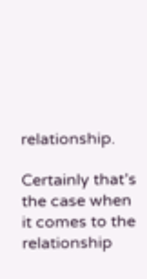relationship.

Certainly that’s the case when it comes to the relationship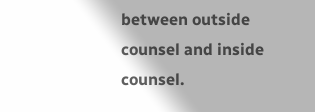between outside counsel and inside counsel.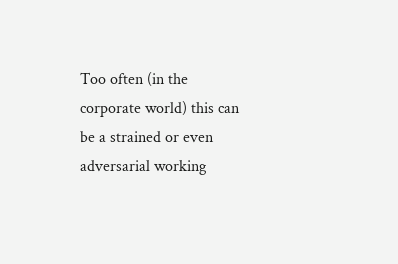Too often (in the corporate world) this can be a strained or even adversarial working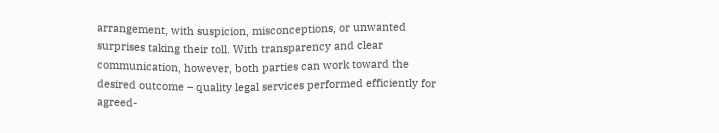arrangement, with suspicion, misconceptions, or unwanted surprises taking their toll. With transparency and clear communication, however, both parties can work toward the desired outcome – quality legal services performed efficiently for agreed-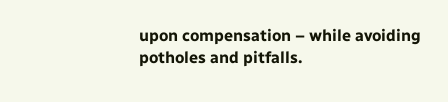upon compensation – while avoiding potholes and pitfalls.